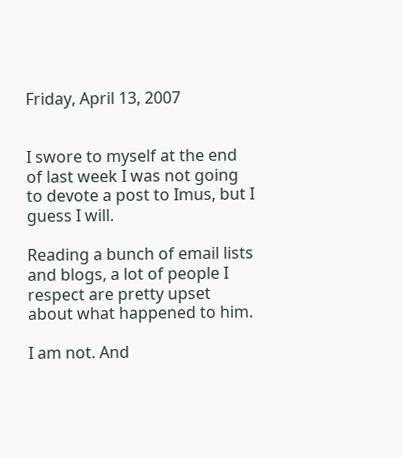Friday, April 13, 2007


I swore to myself at the end of last week I was not going to devote a post to Imus, but I guess I will.

Reading a bunch of email lists and blogs, a lot of people I respect are pretty upset about what happened to him.

I am not. And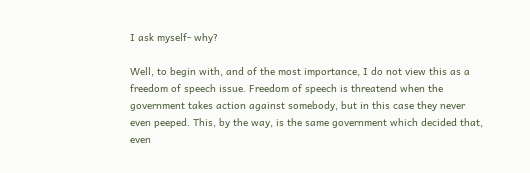I ask myself- why?

Well, to begin with, and of the most importance, I do not view this as a freedom of speech issue. Freedom of speech is threatend when the government takes action against somebody, but in this case they never even peeped. This, by the way, is the same government which decided that, even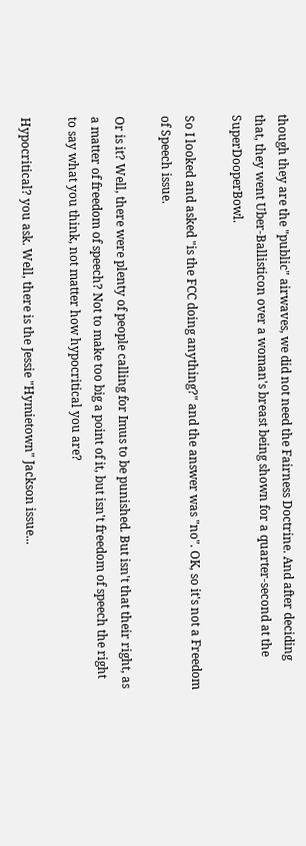though they are the "public" airwaves, we did not need the Fairness Doctrine. And after deciding that, they went Uber-Ballisticon over a woman's breast being shown for a quarter-second at the SuperDooperBowl.

So I looked and asked "is the FCC doing anything?" and the answer was "no". OK, so it's not a Freedom of Speech issue.

Or is it? Well, there were plenty of people calling for Imus to be punished. But isn't that their right, as a matter of freedom of speech? Not to make too big a point of it, but isn't freedom of speech the right to say what you think, not matter how hypocritical you are?

Hypocritical? you ask. Well, there is the Jessie "Hymietown" Jackson issue...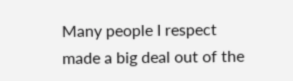Many people I respect made a big deal out of the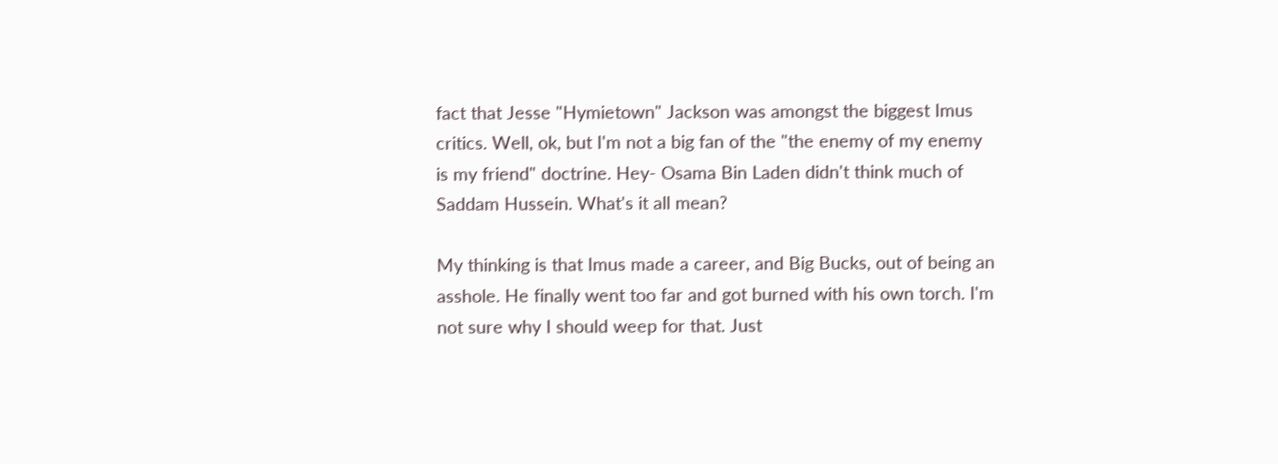fact that Jesse "Hymietown" Jackson was amongst the biggest Imus critics. Well, ok, but I'm not a big fan of the "the enemy of my enemy is my friend" doctrine. Hey- Osama Bin Laden didn't think much of Saddam Hussein. What's it all mean?

My thinking is that Imus made a career, and Big Bucks, out of being an asshole. He finally went too far and got burned with his own torch. I'm not sure why I should weep for that. Just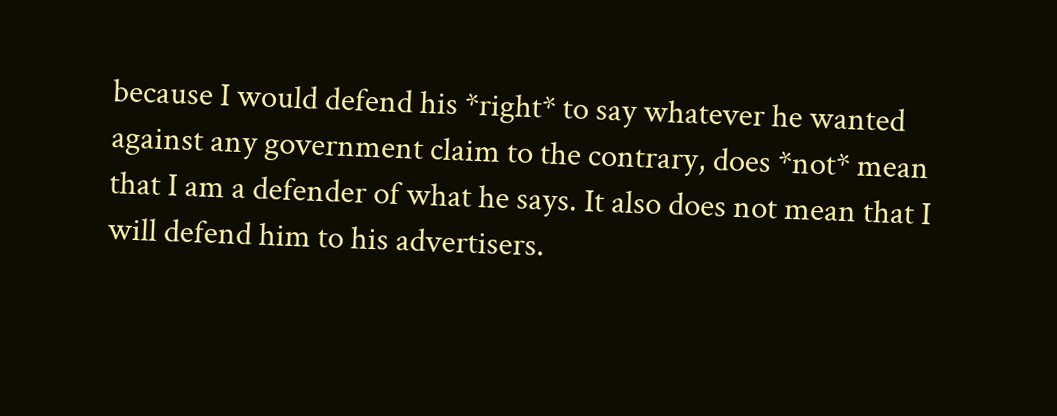because I would defend his *right* to say whatever he wanted against any government claim to the contrary, does *not* mean that I am a defender of what he says. It also does not mean that I will defend him to his advertisers.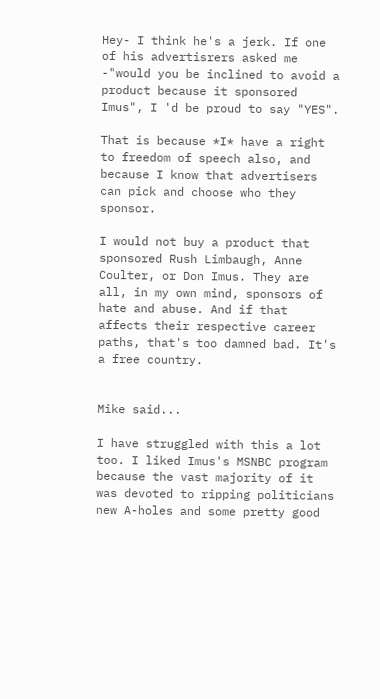Hey- I think he's a jerk. If one of his advertisrers asked me -"would you be inclined to avoid a product because it sponsored Imus", I 'd be proud to say "YES".

That is because *I* have a right to freedom of speech also, and because I know that advertisers can pick and choose who they sponsor.

I would not buy a product that sponsored Rush Limbaugh, Anne Coulter, or Don Imus. They are all, in my own mind, sponsors of hate and abuse. And if that affects their respective career paths, that's too damned bad. It's a free country.


Mike said...

I have struggled with this a lot too. I liked Imus's MSNBC program because the vast majority of it was devoted to ripping politicians new A-holes and some pretty good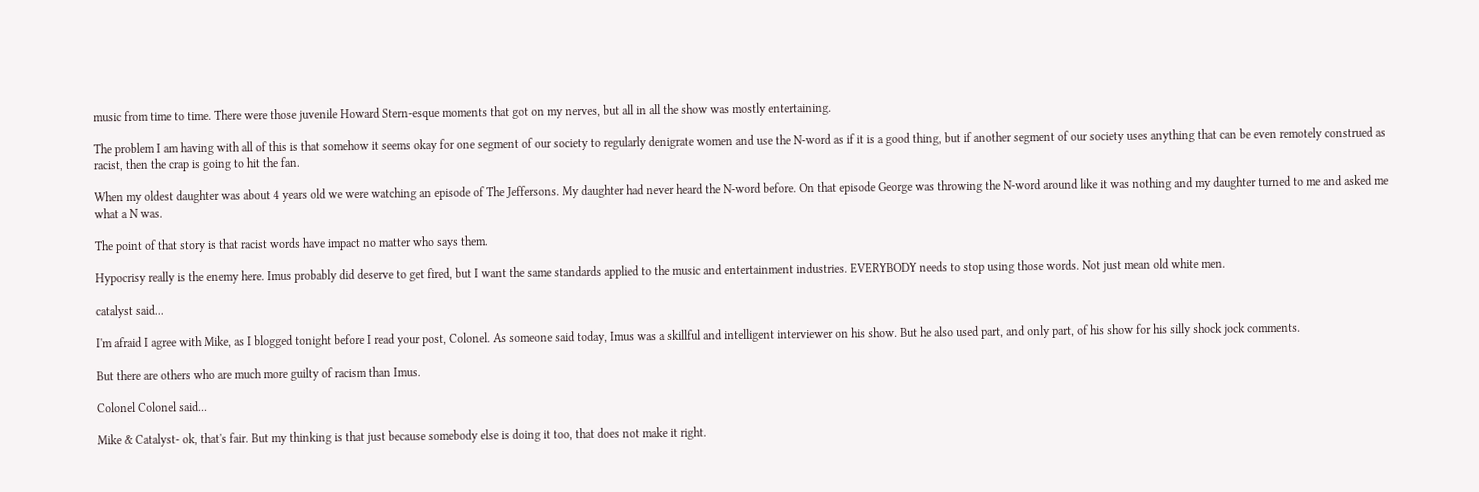music from time to time. There were those juvenile Howard Stern-esque moments that got on my nerves, but all in all the show was mostly entertaining.

The problem I am having with all of this is that somehow it seems okay for one segment of our society to regularly denigrate women and use the N-word as if it is a good thing, but if another segment of our society uses anything that can be even remotely construed as racist, then the crap is going to hit the fan.

When my oldest daughter was about 4 years old we were watching an episode of The Jeffersons. My daughter had never heard the N-word before. On that episode George was throwing the N-word around like it was nothing and my daughter turned to me and asked me what a N was.

The point of that story is that racist words have impact no matter who says them.

Hypocrisy really is the enemy here. Imus probably did deserve to get fired, but I want the same standards applied to the music and entertainment industries. EVERYBODY needs to stop using those words. Not just mean old white men.

catalyst said...

I'm afraid I agree with Mike, as I blogged tonight before I read your post, Colonel. As someone said today, Imus was a skillful and intelligent interviewer on his show. But he also used part, and only part, of his show for his silly shock jock comments.

But there are others who are much more guilty of racism than Imus.

Colonel Colonel said...

Mike & Catalyst- ok, that's fair. But my thinking is that just because somebody else is doing it too, that does not make it right.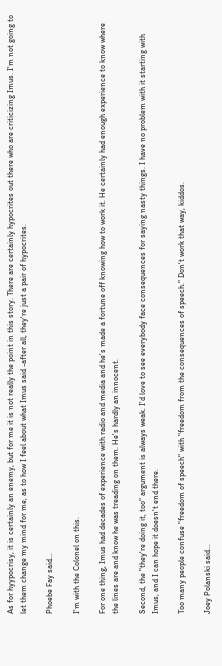As for hyypocrisy, it is certainly an enemy, but for me it is not really the point in this story. There are certainly hypocrites out there who are criticizing Imus. I'm not going to let them change my mind for me, as to how I feel about what Imus said -after all, they're just a pair of hypocrites.

Phoebe Fay said...

I'm with the Colonel on this.

For one thing, Imus had decades of experience with radio and media and he's made a fortune off knowing how to work it. He certainly had enough experience to know where the lines are and know he was treading on them. He's hardly an innocent.

Second, the "they're doing it, too" argument is always weak. I'd love to see everybody face consequences for saying nasty things. I have no problem with it starting with Imus, and I can hope it doesn't end there.

Too many people confuse "freedom of speech" with "freedom from the consequences of speech." Don't work that way, kiddos.

Joey Polanski said...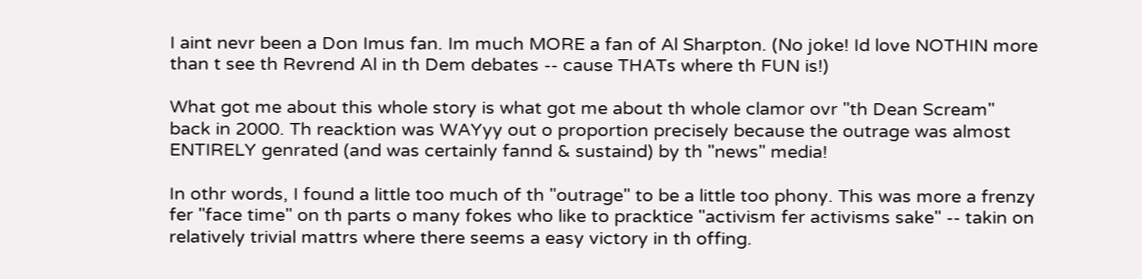I aint nevr been a Don Imus fan. Im much MORE a fan of Al Sharpton. (No joke! Id love NOTHIN more than t see th Revrend Al in th Dem debates -- cause THATs where th FUN is!)

What got me about this whole story is what got me about th whole clamor ovr "th Dean Scream" back in 2000. Th reacktion was WAYyy out o proportion precisely because the outrage was almost ENTIRELY genrated (and was certainly fannd & sustaind) by th "news" media!

In othr words, I found a little too much of th "outrage" to be a little too phony. This was more a frenzy fer "face time" on th parts o many fokes who like to pracktice "activism fer activisms sake" -- takin on relatively trivial mattrs where there seems a easy victory in th offing.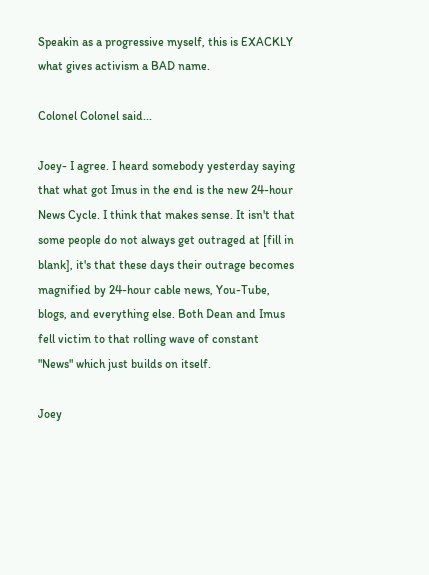Speakin as a progressive myself, this is EXACKLY what gives activism a BAD name.

Colonel Colonel said...

Joey- I agree. I heard somebody yesterday saying that what got Imus in the end is the new 24-hour News Cycle. I think that makes sense. It isn't that some people do not always get outraged at [fill in blank], it's that these days their outrage becomes magnified by 24-hour cable news, You-Tube, blogs, and everything else. Both Dean and Imus fell victim to that rolling wave of constant "News" which just builds on itself.

Joey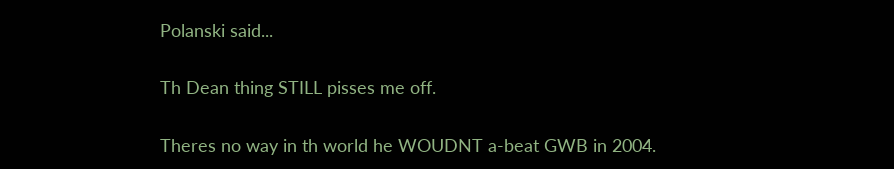Polanski said...

Th Dean thing STILL pisses me off.

Theres no way in th world he WOUDNT a-beat GWB in 2004.